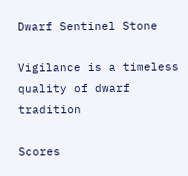Dwarf Sentinel Stone

Vigilance is a timeless quality of dwarf tradition

Scores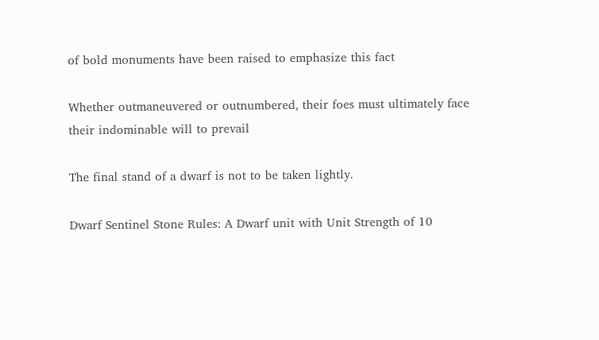of bold monuments have been raised to emphasize this fact

Whether outmaneuvered or outnumbered, their foes must ultimately face their indominable will to prevail

The final stand of a dwarf is not to be taken lightly.

Dwarf Sentinel Stone Rules: A Dwarf unit with Unit Strength of 10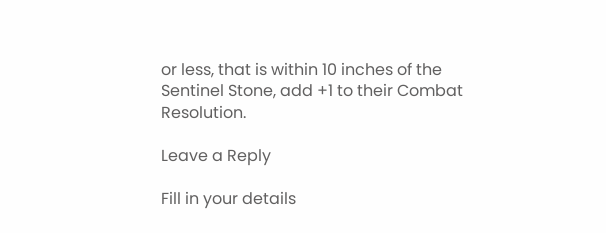or less, that is within 10 inches of the Sentinel Stone, add +1 to their Combat Resolution.

Leave a Reply

Fill in your details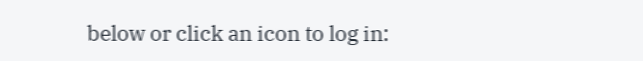below or click an icon to log in: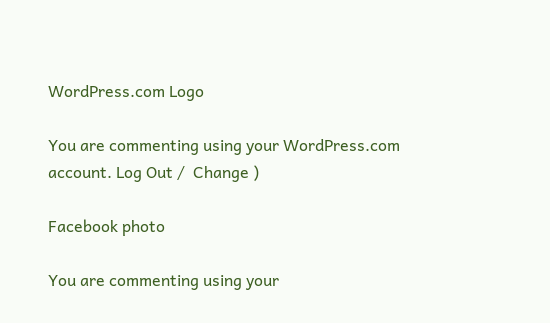WordPress.com Logo

You are commenting using your WordPress.com account. Log Out /  Change )

Facebook photo

You are commenting using your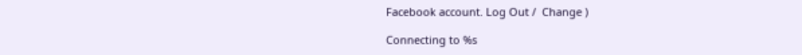Facebook account. Log Out /  Change )

Connecting to %s